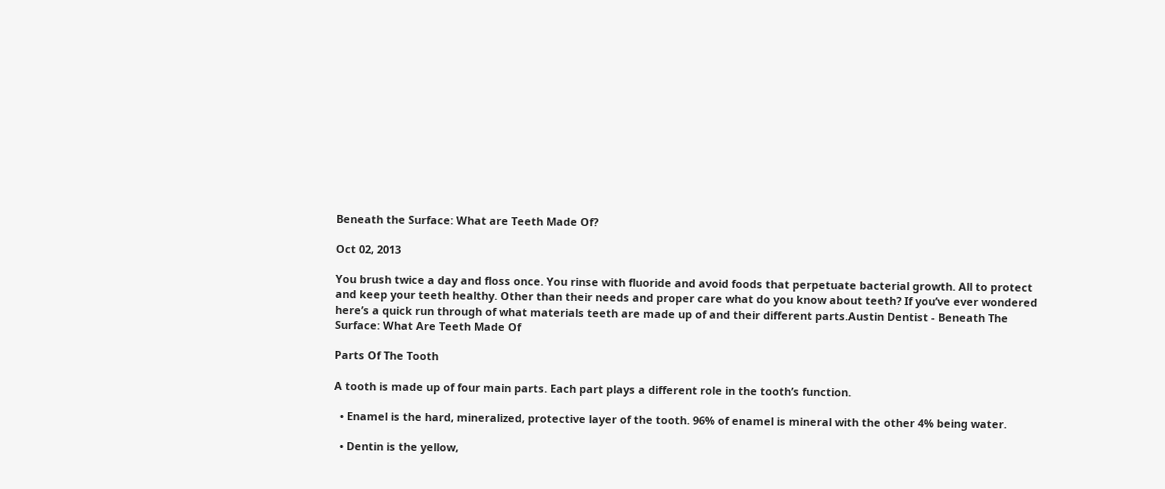Beneath the Surface: What are Teeth Made Of?

Oct 02, 2013

You brush twice a day and floss once. You rinse with fluoride and avoid foods that perpetuate bacterial growth. All to protect and keep your teeth healthy. Other than their needs and proper care what do you know about teeth? If you’ve ever wondered here’s a quick run through of what materials teeth are made up of and their different parts.Austin Dentist - Beneath The Surface: What Are Teeth Made Of

Parts Of The Tooth

A tooth is made up of four main parts. Each part plays a different role in the tooth’s function.

  • Enamel is the hard, mineralized, protective layer of the tooth. 96% of enamel is mineral with the other 4% being water.

  • Dentin is the yellow,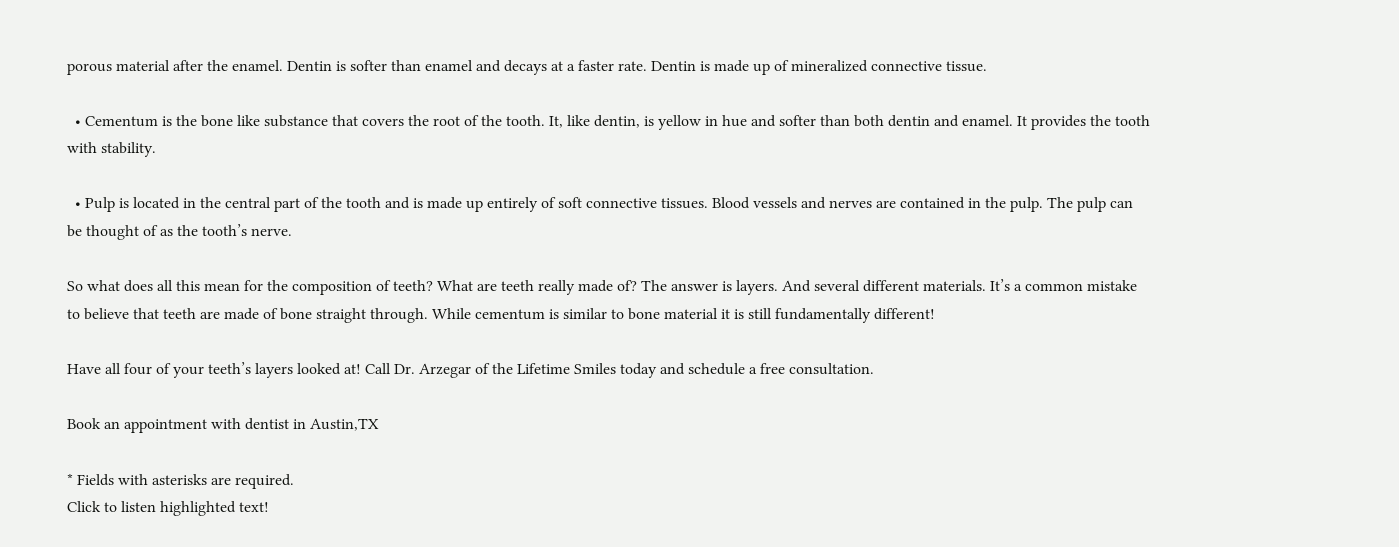porous material after the enamel. Dentin is softer than enamel and decays at a faster rate. Dentin is made up of mineralized connective tissue.

  • Cementum is the bone like substance that covers the root of the tooth. It, like dentin, is yellow in hue and softer than both dentin and enamel. It provides the tooth with stability.

  • Pulp is located in the central part of the tooth and is made up entirely of soft connective tissues. Blood vessels and nerves are contained in the pulp. The pulp can be thought of as the tooth’s nerve.

So what does all this mean for the composition of teeth? What are teeth really made of? The answer is layers. And several different materials. It’s a common mistake to believe that teeth are made of bone straight through. While cementum is similar to bone material it is still fundamentally different!

Have all four of your teeth’s layers looked at! Call Dr. Arzegar of the Lifetime Smiles today and schedule a free consultation.

Book an appointment with dentist in Austin,TX

* Fields with asterisks are required.
Click to listen highlighted text!